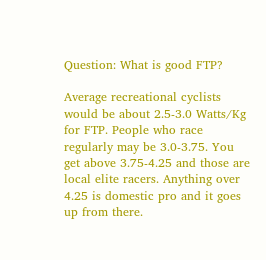Question: What is good FTP?

Average recreational cyclists would be about 2.5-3.0 Watts/Kg for FTP. People who race regularly may be 3.0-3.75. You get above 3.75-4.25 and those are local elite racers. Anything over 4.25 is domestic pro and it goes up from there.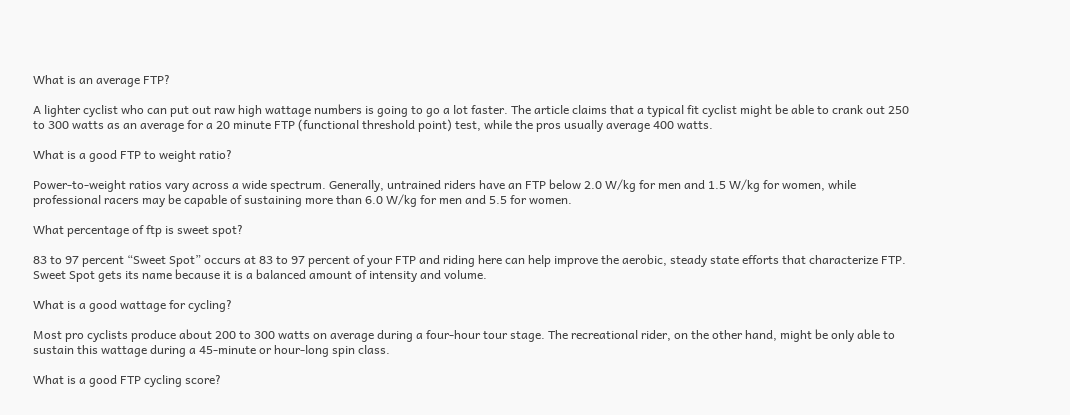What is an average FTP?

A lighter cyclist who can put out raw high wattage numbers is going to go a lot faster. The article claims that a typical fit cyclist might be able to crank out 250 to 300 watts as an average for a 20 minute FTP (functional threshold point) test, while the pros usually average 400 watts.

What is a good FTP to weight ratio?

Power-to-weight ratios vary across a wide spectrum. Generally, untrained riders have an FTP below 2.0 W/kg for men and 1.5 W/kg for women, while professional racers may be capable of sustaining more than 6.0 W/kg for men and 5.5 for women.

What percentage of ftp is sweet spot?

83 to 97 percent “Sweet Spot” occurs at 83 to 97 percent of your FTP and riding here can help improve the aerobic, steady state efforts that characterize FTP. Sweet Spot gets its name because it is a balanced amount of intensity and volume.

What is a good wattage for cycling?

Most pro cyclists produce about 200 to 300 watts on average during a four-hour tour stage. The recreational rider, on the other hand, might be only able to sustain this wattage during a 45-minute or hour-long spin class.

What is a good FTP cycling score?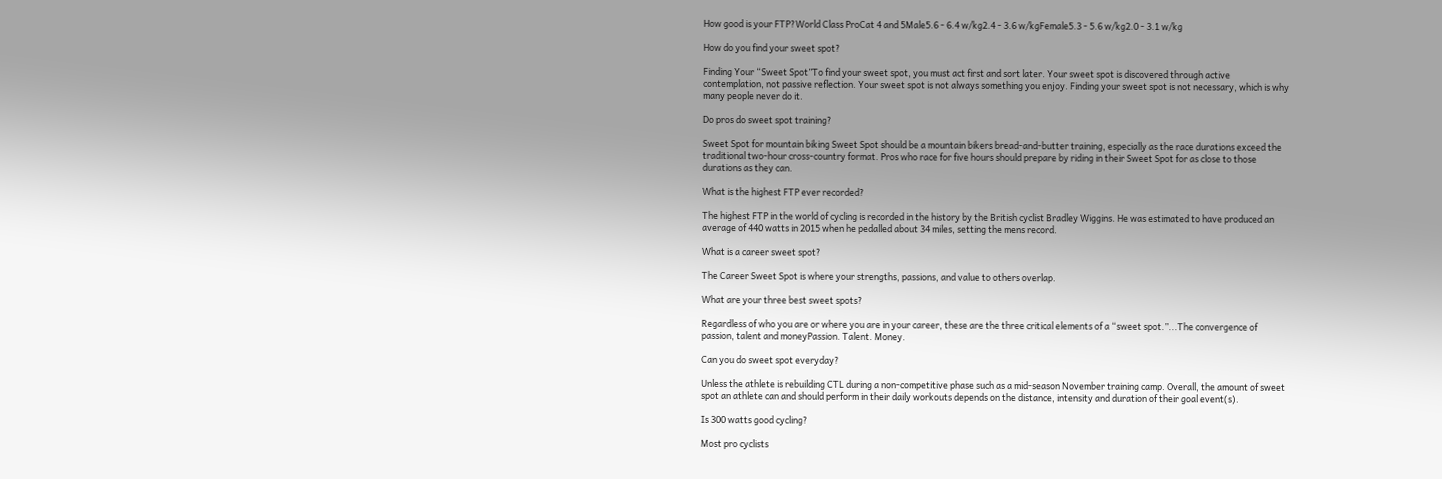How good is your FTP?World Class ProCat 4 and 5Male5.6 - 6.4 w/kg2.4 - 3.6 w/kgFemale5.3 - 5.6 w/kg2.0 - 3.1 w/kg

How do you find your sweet spot?

Finding Your “Sweet Spot”To find your sweet spot, you must act first and sort later. Your sweet spot is discovered through active contemplation, not passive reflection. Your sweet spot is not always something you enjoy. Finding your sweet spot is not necessary, which is why many people never do it.

Do pros do sweet spot training?

Sweet Spot for mountain biking Sweet Spot should be a mountain bikers bread-and-butter training, especially as the race durations exceed the traditional two-hour cross-country format. Pros who race for five hours should prepare by riding in their Sweet Spot for as close to those durations as they can.

What is the highest FTP ever recorded?

The highest FTP in the world of cycling is recorded in the history by the British cyclist Bradley Wiggins. He was estimated to have produced an average of 440 watts in 2015 when he pedalled about 34 miles, setting the mens record.

What is a career sweet spot?

The Career Sweet Spot is where your strengths, passions, and value to others overlap.

What are your three best sweet spots?

Regardless of who you are or where you are in your career, these are the three critical elements of a “sweet spot.”...The convergence of passion, talent and moneyPassion. Talent. Money.

Can you do sweet spot everyday?

Unless the athlete is rebuilding CTL during a non-competitive phase such as a mid-season November training camp. Overall, the amount of sweet spot an athlete can and should perform in their daily workouts depends on the distance, intensity and duration of their goal event(s).

Is 300 watts good cycling?

Most pro cyclists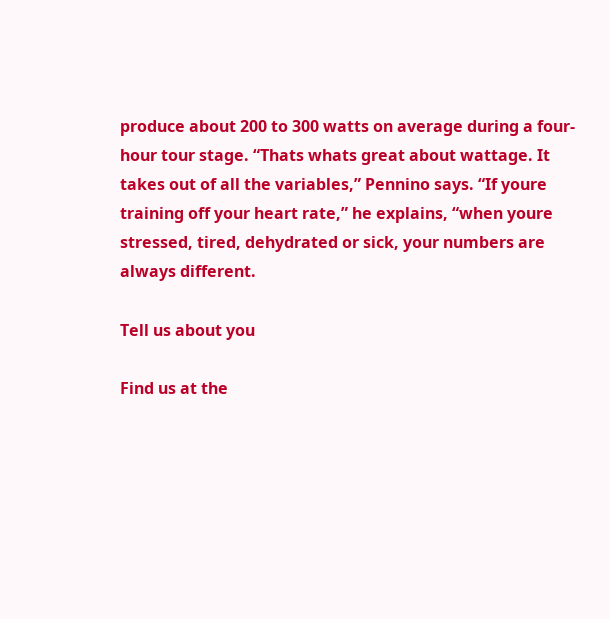produce about 200 to 300 watts on average during a four-hour tour stage. “Thats whats great about wattage. It takes out of all the variables,” Pennino says. “If youre training off your heart rate,” he explains, “when youre stressed, tired, dehydrated or sick, your numbers are always different.

Tell us about you

Find us at the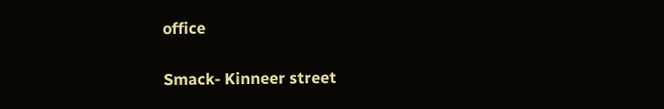office

Smack- Kinneer street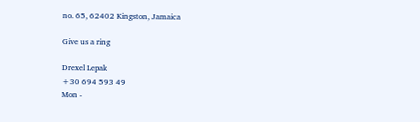no. 65, 62402 Kingston, Jamaica

Give us a ring

Drexel Lepak
+30 694 593 49
Mon -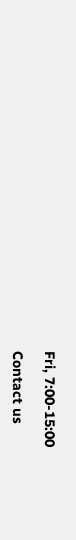Fri, 7:00-15:00

Contact us